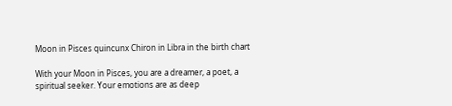Moon in Pisces quincunx Chiron in Libra in the birth chart

With your Moon in Pisces, you are a dreamer, a poet, a spiritual seeker. Your emotions are as deep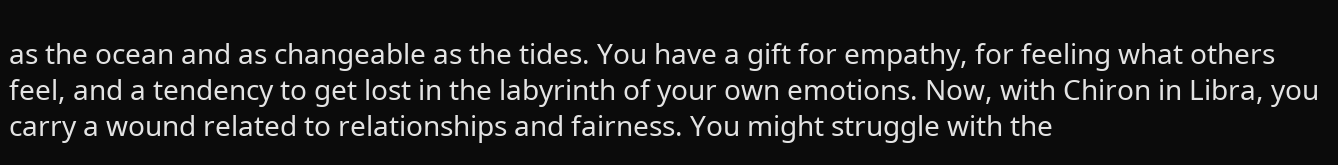as the ocean and as changeable as the tides. You have a gift for empathy, for feeling what others feel, and a tendency to get lost in the labyrinth of your own emotions. Now, with Chiron in Libra, you carry a wound related to relationships and fairness. You might struggle with the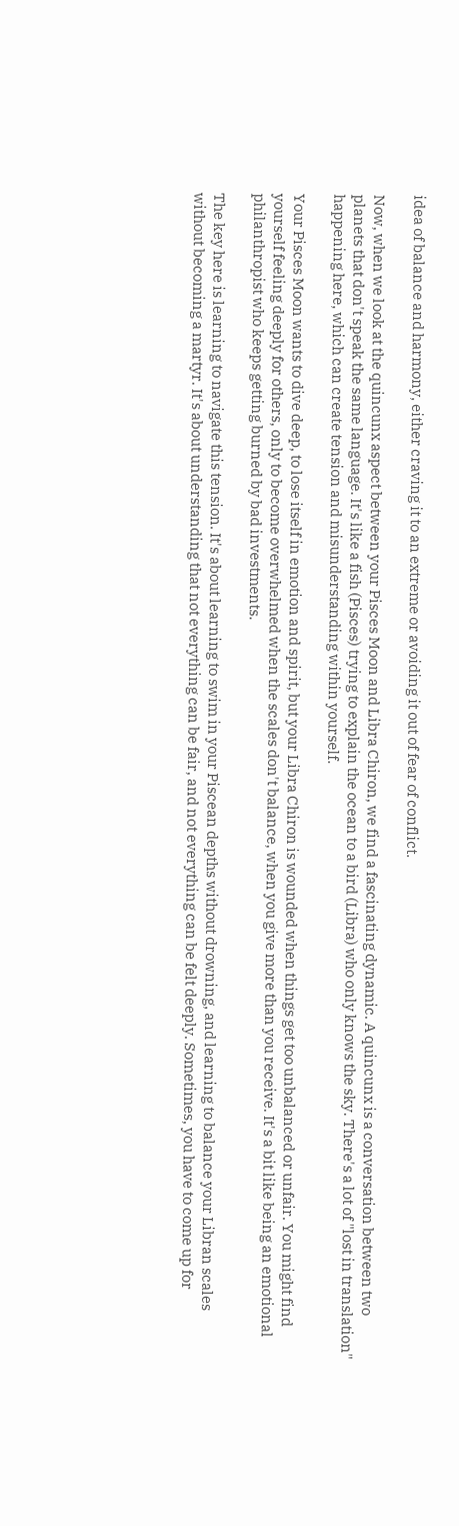idea of balance and harmony, either craving it to an extreme or avoiding it out of fear of conflict.

Now, when we look at the quincunx aspect between your Pisces Moon and Libra Chiron, we find a fascinating dynamic. A quincunx is a conversation between two planets that don't speak the same language. It's like a fish (Pisces) trying to explain the ocean to a bird (Libra) who only knows the sky. There's a lot of "lost in translation" happening here, which can create tension and misunderstanding within yourself.

Your Pisces Moon wants to dive deep, to lose itself in emotion and spirit, but your Libra Chiron is wounded when things get too unbalanced or unfair. You might find yourself feeling deeply for others, only to become overwhelmed when the scales don't balance, when you give more than you receive. It's a bit like being an emotional philanthropist who keeps getting burned by bad investments.

The key here is learning to navigate this tension. It's about learning to swim in your Piscean depths without drowning, and learning to balance your Libran scales without becoming a martyr. It's about understanding that not everything can be fair, and not everything can be felt deeply. Sometimes, you have to come up for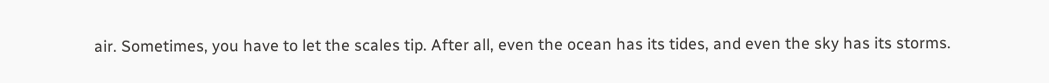air. Sometimes, you have to let the scales tip. After all, even the ocean has its tides, and even the sky has its storms.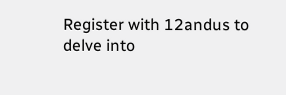Register with 12andus to delve into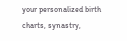your personalized birth charts, synastry,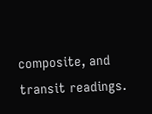composite, and transit readings.